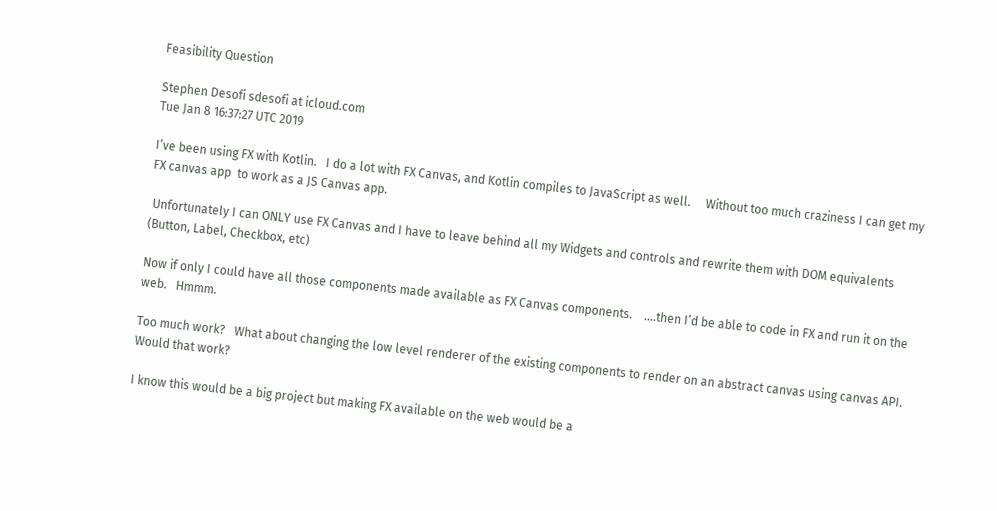Feasibility Question

Stephen Desofi sdesofi at icloud.com
Tue Jan 8 16:37:27 UTC 2019

I’ve been using FX with Kotlin.   I do a lot with FX Canvas, and Kotlin compiles to JavaScript as well.     Without too much craziness I can get my FX canvas app  to work as a JS Canvas app.

 Unfortunately I can ONLY use FX Canvas and I have to leave behind all my Widgets and controls and rewrite them with DOM equivalents (Button, Label, Checkbox, etc)

Now if only I could have all those components made available as FX Canvas components.    ....then I’d be able to code in FX and run it on the web.   Hmmm.

Too much work?   What about changing the low level renderer of the existing components to render on an abstract canvas using canvas API.  Would that work?

I know this would be a big project but making FX available on the web would be a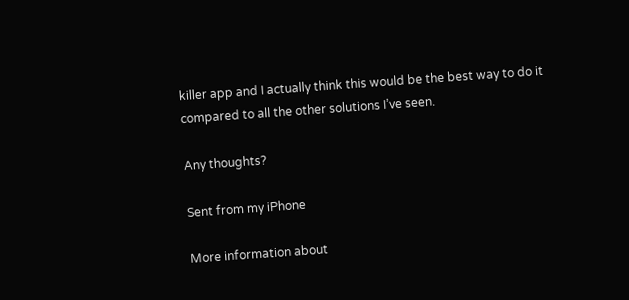killer app and I actually think this would be the best way to do it compared to all the other solutions I’ve seen.

Any thoughts?

Sent from my iPhone

More information about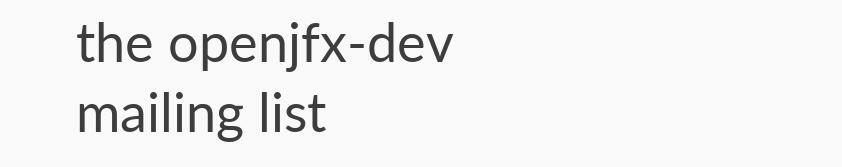the openjfx-dev mailing list